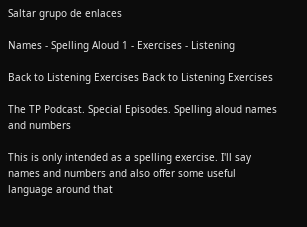Saltar grupo de enlaces

Names - Spelling Aloud 1 - Exercises - Listening

Back to Listening Exercises Back to Listening Exercises

The TP Podcast. Special Episodes. Spelling aloud names and numbers

This is only intended as a spelling exercise. I'll say names and numbers and also offer some useful language around that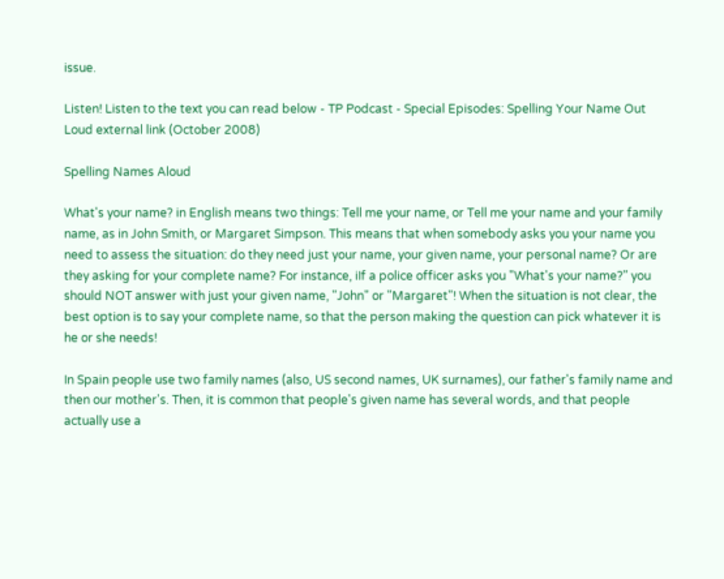issue.

Listen! Listen to the text you can read below - TP Podcast - Special Episodes: Spelling Your Name Out Loud external link (October 2008)

Spelling Names Aloud

What's your name? in English means two things: Tell me your name, or Tell me your name and your family name, as in John Smith, or Margaret Simpson. This means that when somebody asks you your name you need to assess the situation: do they need just your name, your given name, your personal name? Or are they asking for your complete name? For instance, iIf a police officer asks you "What's your name?" you should NOT answer with just your given name, "John" or "Margaret"! When the situation is not clear, the best option is to say your complete name, so that the person making the question can pick whatever it is he or she needs!

In Spain people use two family names (also, US second names, UK surnames), our father's family name and then our mother's. Then, it is common that people's given name has several words, and that people actually use a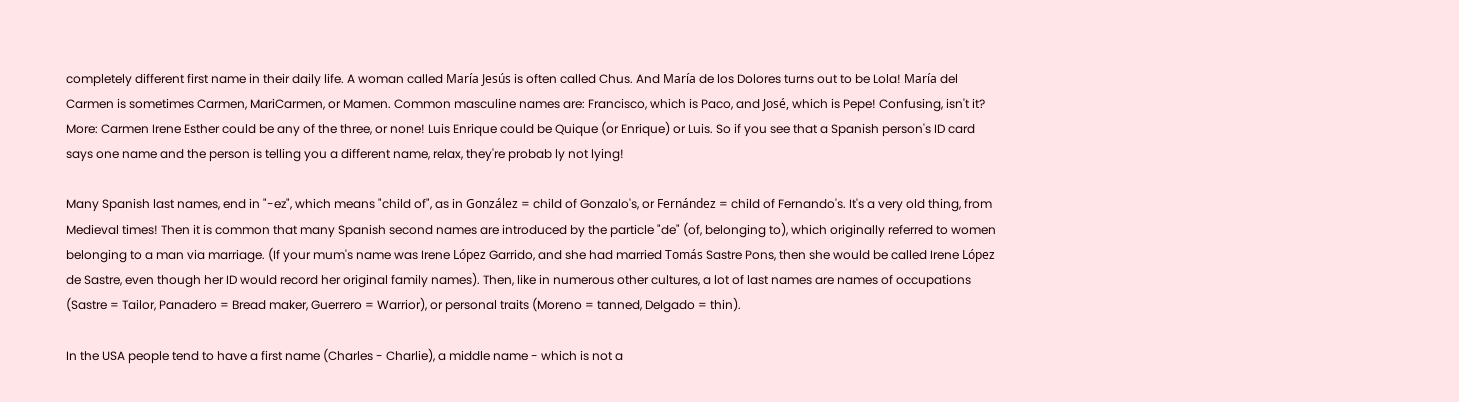completely different first name in their daily life. A woman called María Jesús is often called Chus. And María de los Dolores turns out to be Lola! María del Carmen is sometimes Carmen, MariCarmen, or Mamen. Common masculine names are: Francisco, which is Paco, and José, which is Pepe! Confusing, isn't it? More: Carmen Irene Esther could be any of the three, or none! Luis Enrique could be Quique (or Enrique) or Luis. So if you see that a Spanish person's ID card says one name and the person is telling you a different name, relax, they're probab ly not lying!

Many Spanish last names, end in "-ez", which means "child of", as in González = child of Gonzalo's, or Fernández = child of Fernando's. It's a very old thing, from Medieval times! Then it is common that many Spanish second names are introduced by the particle "de" (of, belonging to), which originally referred to women belonging to a man via marriage. (If your mum's name was Irene López Garrido, and she had married Tomás Sastre Pons, then she would be called Irene López de Sastre, even though her ID would record her original family names). Then, like in numerous other cultures, a lot of last names are names of occupations (Sastre = Tailor, Panadero = Bread maker, Guerrero = Warrior), or personal traits (Moreno = tanned, Delgado = thin).

In the USA people tend to have a first name (Charles - Charlie), a middle name - which is not a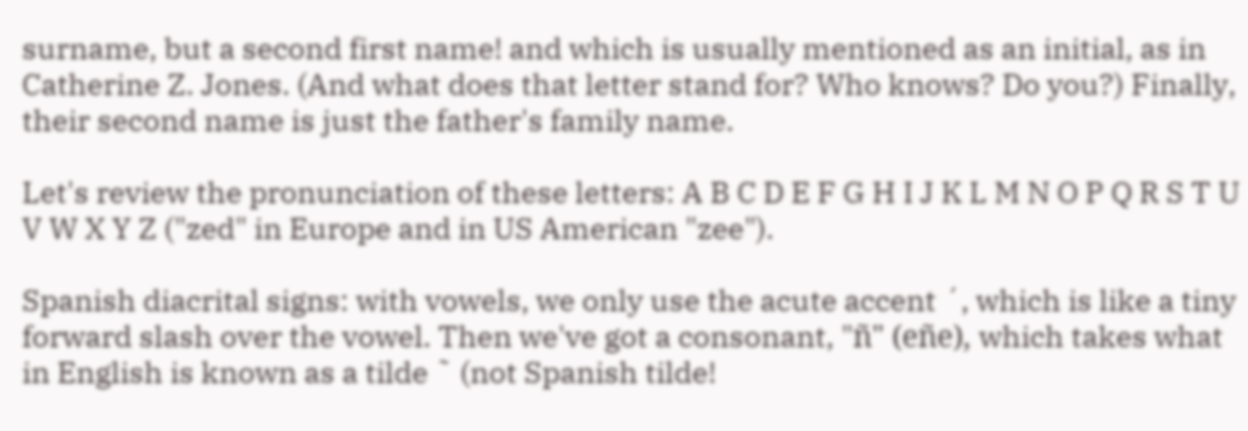surname, but a second first name! and which is usually mentioned as an initial, as in Catherine Z. Jones. (And what does that letter stand for? Who knows? Do you?) Finally, their second name is just the father's family name.

Let's review the pronunciation of these letters: A B C D E F G H I J K L M N O P Q R S T U V W X Y Z ("zed" in Europe and in US American "zee").

Spanish diacrital signs: with vowels, we only use the acute accent ´, which is like a tiny forward slash over the vowel. Then we've got a consonant, "ñ" (eñe), which takes what in English is known as a tilde ˜ (not Spanish tilde!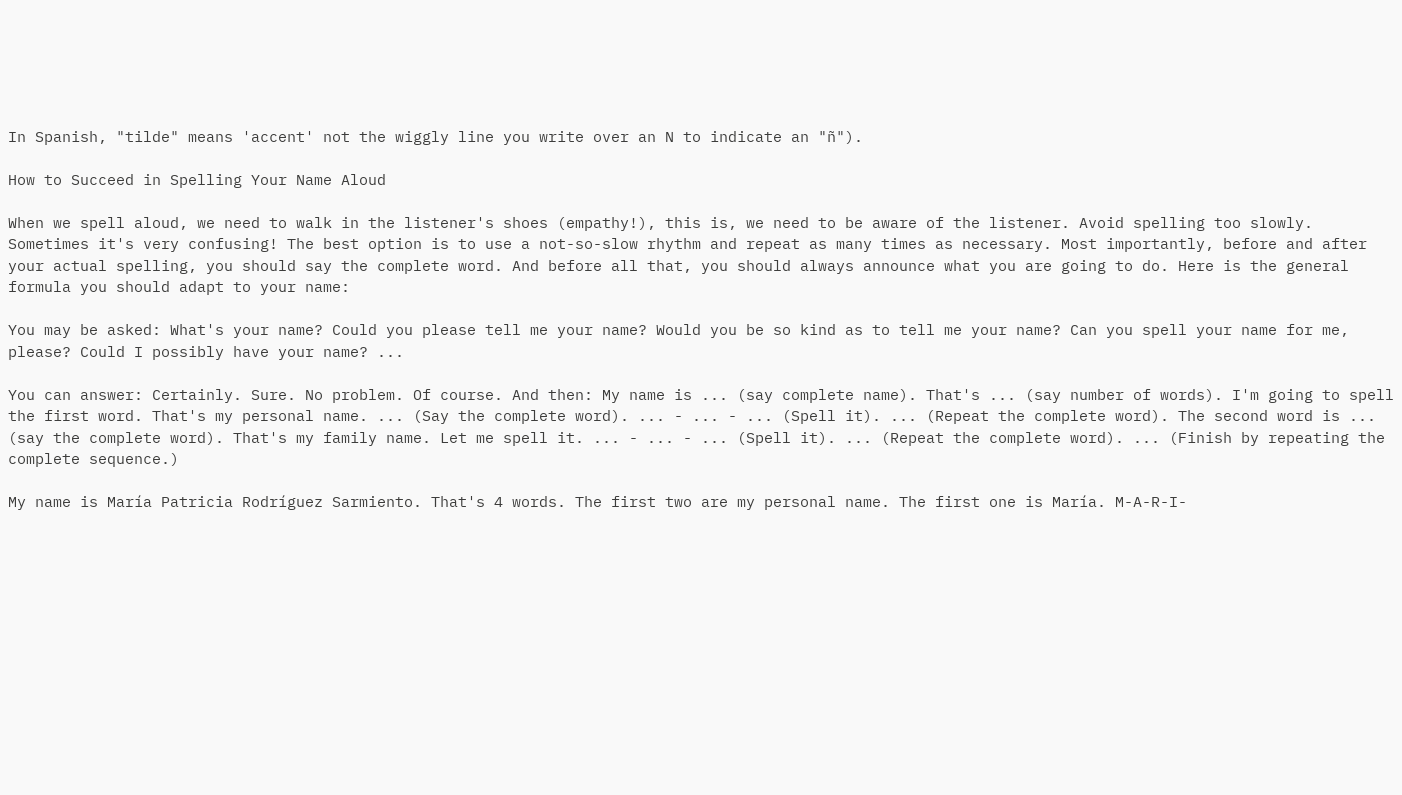In Spanish, "tilde" means 'accent' not the wiggly line you write over an N to indicate an "ñ").

How to Succeed in Spelling Your Name Aloud

When we spell aloud, we need to walk in the listener's shoes (empathy!), this is, we need to be aware of the listener. Avoid spelling too slowly. Sometimes it's very confusing! The best option is to use a not-so-slow rhythm and repeat as many times as necessary. Most importantly, before and after your actual spelling, you should say the complete word. And before all that, you should always announce what you are going to do. Here is the general formula you should adapt to your name:

You may be asked: What's your name? Could you please tell me your name? Would you be so kind as to tell me your name? Can you spell your name for me, please? Could I possibly have your name? ...

You can answer: Certainly. Sure. No problem. Of course. And then: My name is ... (say complete name). That's ... (say number of words). I'm going to spell the first word. That's my personal name. ... (Say the complete word). ... - ... - ... (Spell it). ... (Repeat the complete word). The second word is ... (say the complete word). That's my family name. Let me spell it. ... - ... - ... (Spell it). ... (Repeat the complete word). ... (Finish by repeating the complete sequence.)

My name is María Patricia Rodríguez Sarmiento. That's 4 words. The first two are my personal name. The first one is María. M-A-R-I-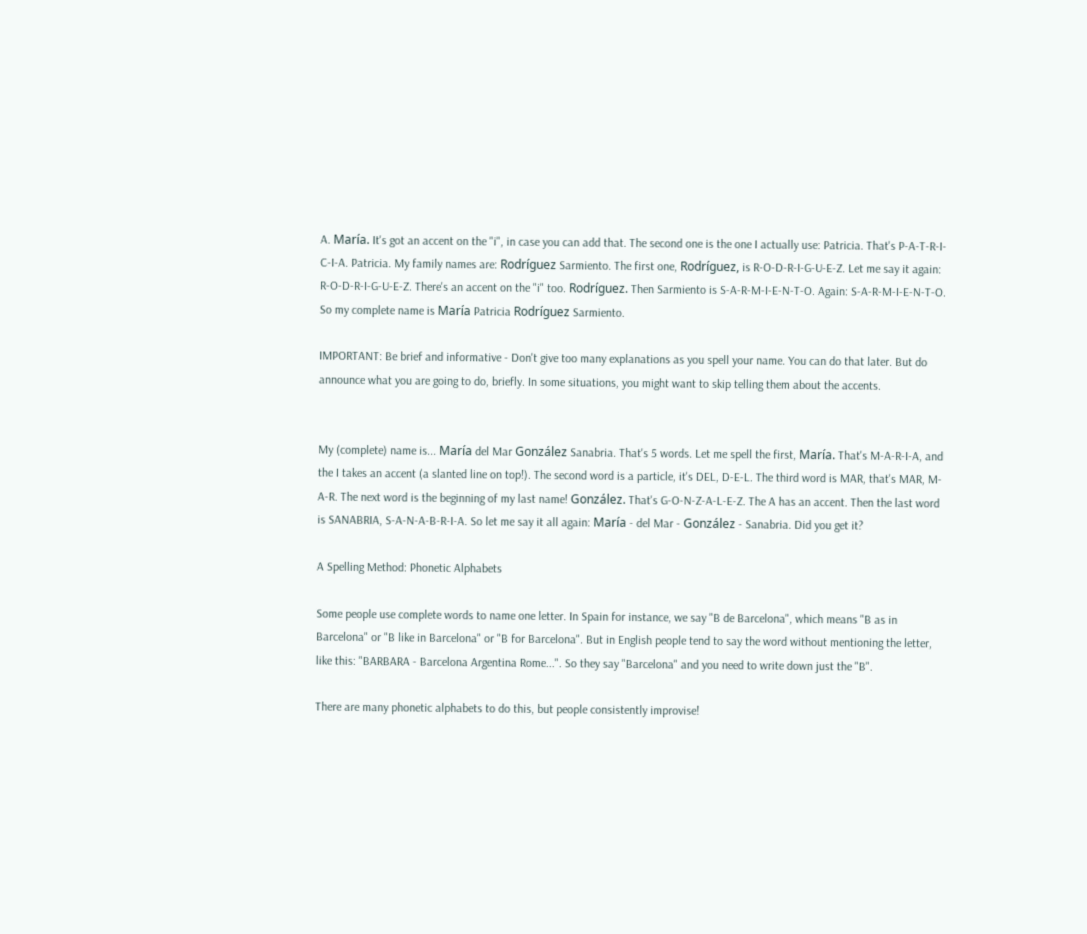A. María. It's got an accent on the "i", in case you can add that. The second one is the one I actually use: Patricia. That's P-A-T-R-I-C-I-A. Patricia. My family names are: Rodríguez Sarmiento. The first one, Rodríguez, is R-O-D-R-I-G-U-E-Z. Let me say it again: R-O-D-R-I-G-U-E-Z. There's an accent on the "i" too. Rodríguez. Then Sarmiento is S-A-R-M-I-E-N-T-O. Again: S-A-R-M-I-E-N-T-O. So my complete name is María Patricia Rodríguez Sarmiento.

IMPORTANT: Be brief and informative - Don't give too many explanations as you spell your name. You can do that later. But do announce what you are going to do, briefly. In some situations, you might want to skip telling them about the accents.


My (complete) name is... María del Mar González Sanabria. That's 5 words. Let me spell the first, María. That's M-A-R-I-A, and the I takes an accent (a slanted line on top!). The second word is a particle, it's DEL, D-E-L. The third word is MAR, that's MAR, M-A-R. The next word is the beginning of my last name! González. That's G-O-N-Z-A-L-E-Z. The A has an accent. Then the last word is SANABRIA, S-A-N-A-B-R-I-A. So let me say it all again: María - del Mar - González - Sanabria. Did you get it?

A Spelling Method: Phonetic Alphabets

Some people use complete words to name one letter. In Spain for instance, we say "B de Barcelona", which means "B as in Barcelona" or "B like in Barcelona" or "B for Barcelona". But in English people tend to say the word without mentioning the letter, like this: "BARBARA - Barcelona Argentina Rome...". So they say "Barcelona" and you need to write down just the "B".

There are many phonetic alphabets to do this, but people consistently improvise!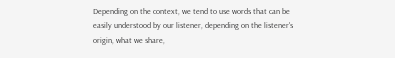Depending on the context, we tend to use words that can be easily understood by our listener, depending on the listener's origin, what we share,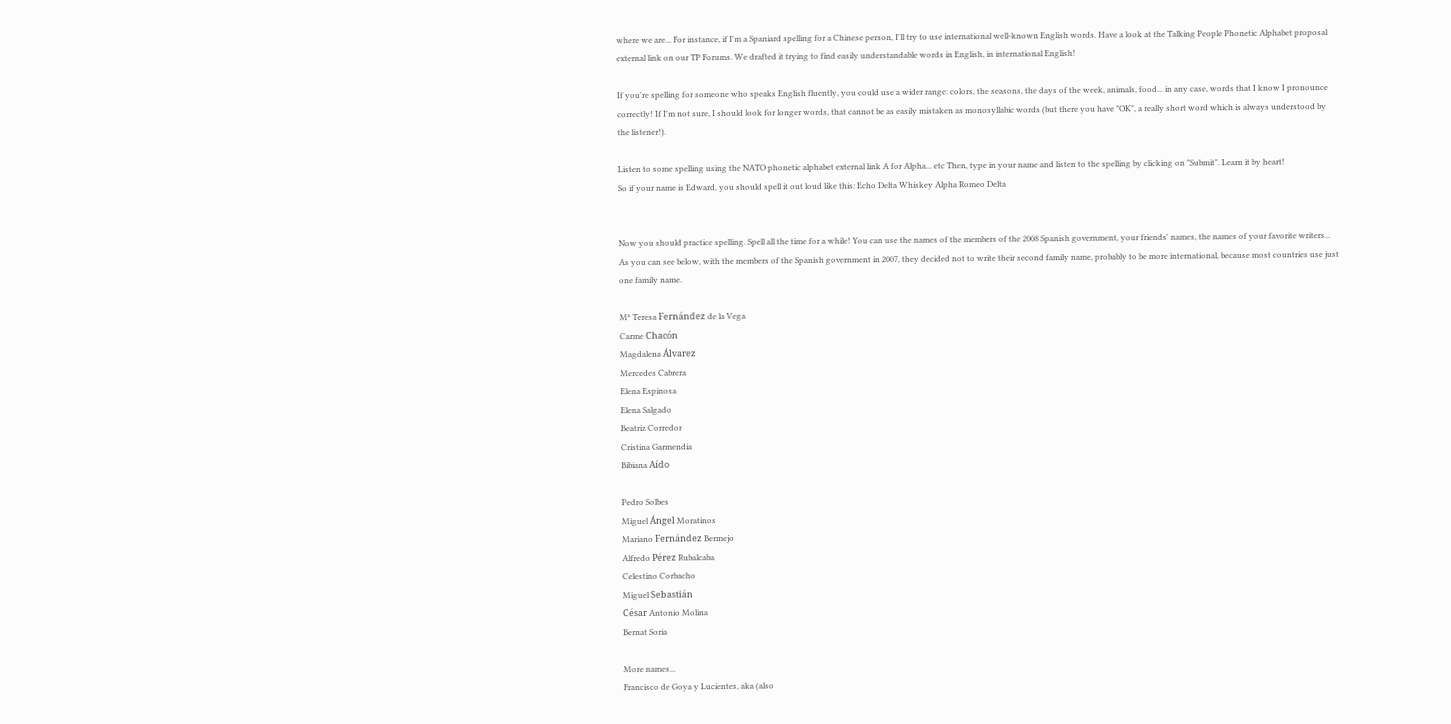where we are... For instance, if I'm a Spaniard spelling for a Chinese person, I'll try to use international well-known English words. Have a look at the Talking People Phonetic Alphabet proposal external link on our TP Forums. We drafted it trying to find easily understandable words in English, in international English!

If you're spelling for someone who speaks English fluently, you could use a wider range: colors, the seasons, the days of the week, animals, food... in any case, words that I know I pronounce correctly! If I'm not sure, I should look for longer words, that cannot be as easily mistaken as monosyllabic words (but there you have "OK", a really short word which is always understood by the listener!).

Listen to some spelling using the NATO phonetic alphabet external link A for Alpha... etc Then, type in your name and listen to the spelling by clicking on "Submit". Learn it by heart!
So if your name is Edward, you should spell it out loud like this: Echo Delta Whiskey Alpha Romeo Delta


Now you should practice spelling. Spell all the time for a while! You can use the names of the members of the 2008 Spanish government, your friends' names, the names of your favorite writers... As you can see below, with the members of the Spanish government in 2007, they decided not to write their second family name, probably to be more international, because most countries use just one family name.

Mª Teresa Fernández de la Vega
Carme Chacón
Magdalena Álvarez
Mercedes Cabrera
Elena Espinosa
Elena Salgado
Beatriz Corredor
Cristina Garmendia
Bibiana Aído

Pedro Solbes
Miguel Ángel Moratinos
Mariano Fernández Bermejo
Alfredo Pérez Rubalcaba
Celestino Corbacho
Miguel Sebastián
César Antonio Molina
Bernat Soria

More names...
Francisco de Goya y Lucientes, aka (also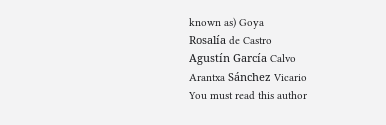known as) Goya
Rosalía de Castro
Agustín García Calvo
Arantxa Sánchez Vicario
You must read this author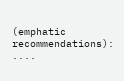(emphatic recommendations): ....